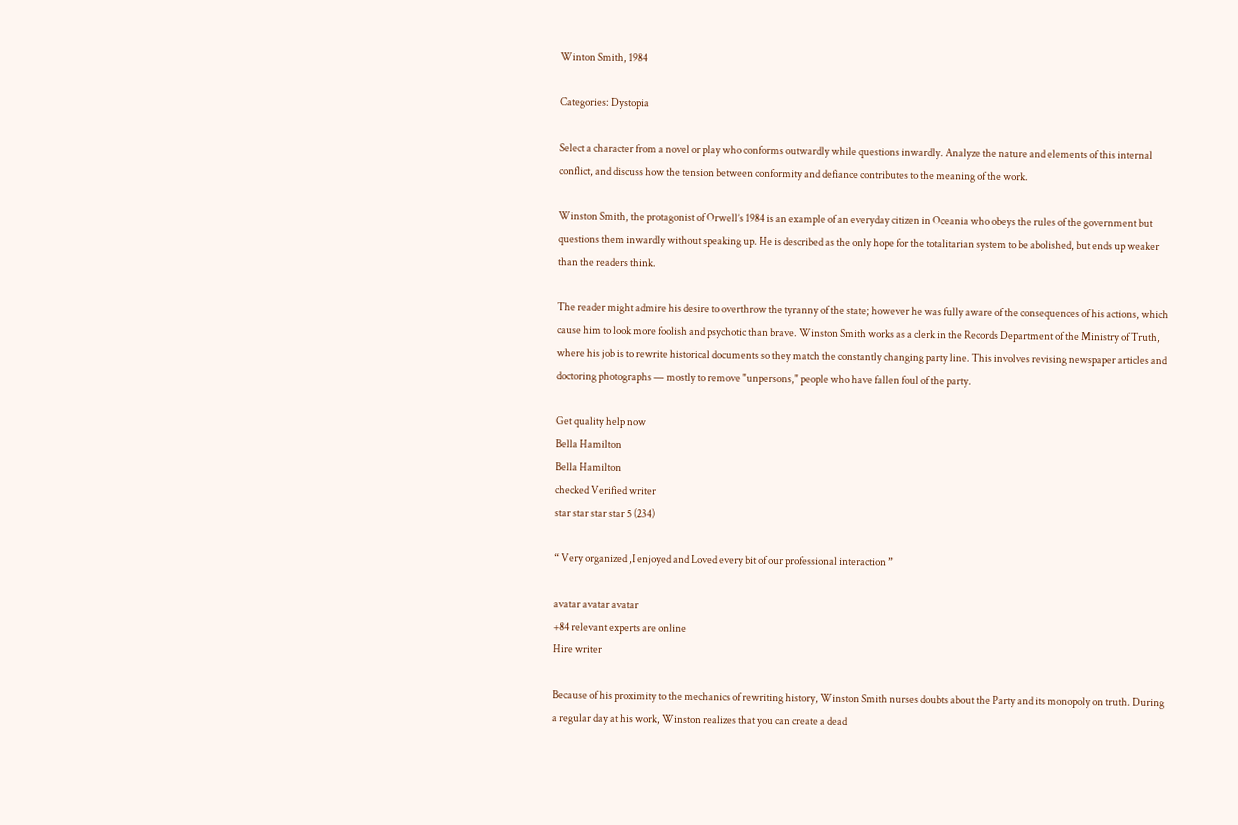Winton Smith, 1984

Categories: Dystopia

Select a character from a novel or play who conforms outwardly while questions inwardly. Analyze the nature and elements of this internal conflict, and discuss how the tension between conformity and defiance contributes to the meaning of the work.

Winston Smith, the protagonist of Orwell’s 1984 is an example of an everyday citizen in Oceania who obeys the rules of the government but questions them inwardly without speaking up. He is described as the only hope for the totalitarian system to be abolished, but ends up weaker than the readers think.

The reader might admire his desire to overthrow the tyranny of the state; however he was fully aware of the consequences of his actions, which cause him to look more foolish and psychotic than brave. Winston Smith works as a clerk in the Records Department of the Ministry of Truth, where his job is to rewrite historical documents so they match the constantly changing party line. This involves revising newspaper articles and doctoring photographs — mostly to remove "unpersons," people who have fallen foul of the party.

Get quality help now
Bella Hamilton
Bella Hamilton
checked Verified writer
star star star star 5 (234)

“ Very organized ,I enjoyed and Loved every bit of our professional interaction ”

avatar avatar avatar
+84 relevant experts are online
Hire writer

Because of his proximity to the mechanics of rewriting history, Winston Smith nurses doubts about the Party and its monopoly on truth. During a regular day at his work, Winston realizes that you can create a dead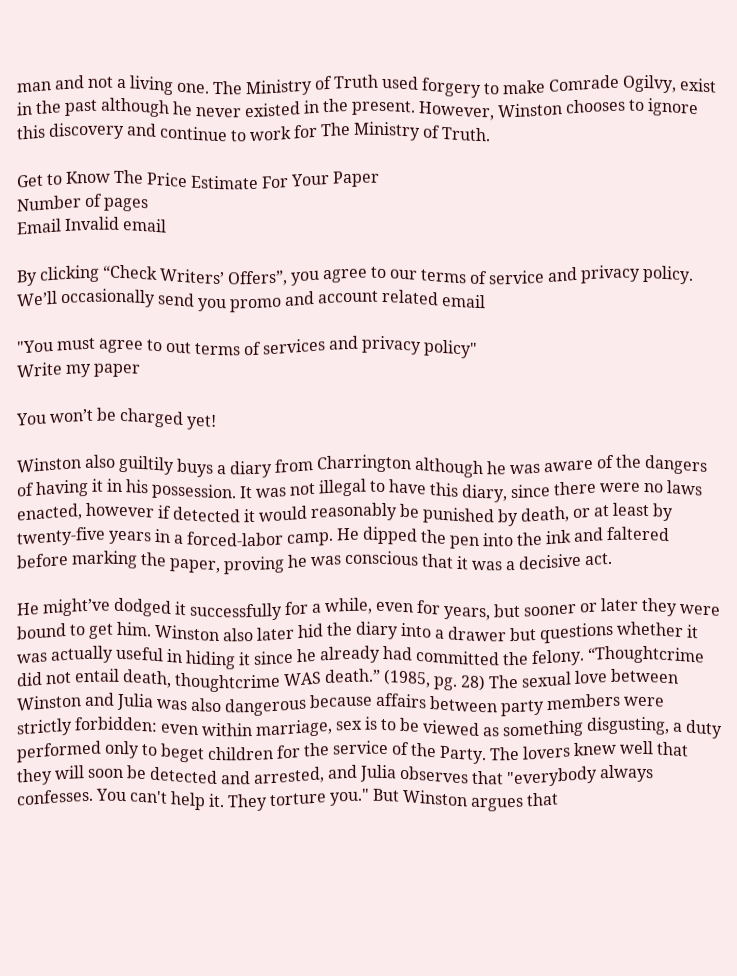man and not a living one. The Ministry of Truth used forgery to make Comrade Ogilvy, exist in the past although he never existed in the present. However, Winston chooses to ignore this discovery and continue to work for The Ministry of Truth.

Get to Know The Price Estimate For Your Paper
Number of pages
Email Invalid email

By clicking “Check Writers’ Offers”, you agree to our terms of service and privacy policy. We’ll occasionally send you promo and account related email

"You must agree to out terms of services and privacy policy"
Write my paper

You won’t be charged yet!

Winston also guiltily buys a diary from Charrington although he was aware of the dangers of having it in his possession. It was not illegal to have this diary, since there were no laws enacted, however if detected it would reasonably be punished by death, or at least by twenty-five years in a forced-labor camp. He dipped the pen into the ink and faltered before marking the paper, proving he was conscious that it was a decisive act.

He might’ve dodged it successfully for a while, even for years, but sooner or later they were bound to get him. Winston also later hid the diary into a drawer but questions whether it was actually useful in hiding it since he already had committed the felony. “Thoughtcrime did not entail death, thoughtcrime WAS death.” (1985, pg. 28) The sexual love between Winston and Julia was also dangerous because affairs between party members were strictly forbidden: even within marriage, sex is to be viewed as something disgusting, a duty performed only to beget children for the service of the Party. The lovers knew well that they will soon be detected and arrested, and Julia observes that "everybody always confesses. You can't help it. They torture you." But Winston argues that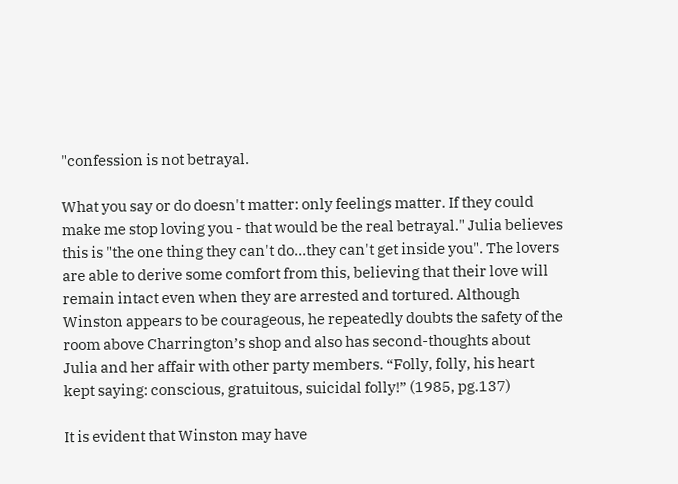"confession is not betrayal.

What you say or do doesn't matter: only feelings matter. If they could make me stop loving you - that would be the real betrayal." Julia believes this is "the one thing they can't do...they can't get inside you". The lovers are able to derive some comfort from this, believing that their love will remain intact even when they are arrested and tortured. Although Winston appears to be courageous, he repeatedly doubts the safety of the room above Charrington’s shop and also has second-thoughts about Julia and her affair with other party members. “Folly, folly, his heart kept saying: conscious, gratuitous, suicidal folly!” (1985, pg.137)

It is evident that Winston may have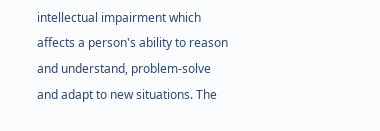intellectual impairment which affects a person's ability to reason and understand, problem-solve and adapt to new situations. The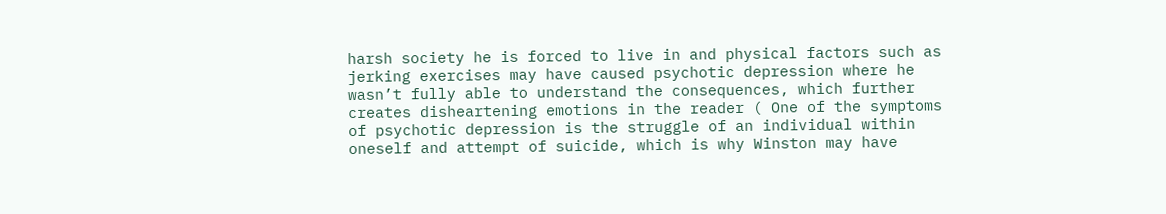harsh society he is forced to live in and physical factors such as jerking exercises may have caused psychotic depression where he wasn’t fully able to understand the consequences, which further creates disheartening emotions in the reader ( One of the symptoms of psychotic depression is the struggle of an individual within oneself and attempt of suicide, which is why Winston may have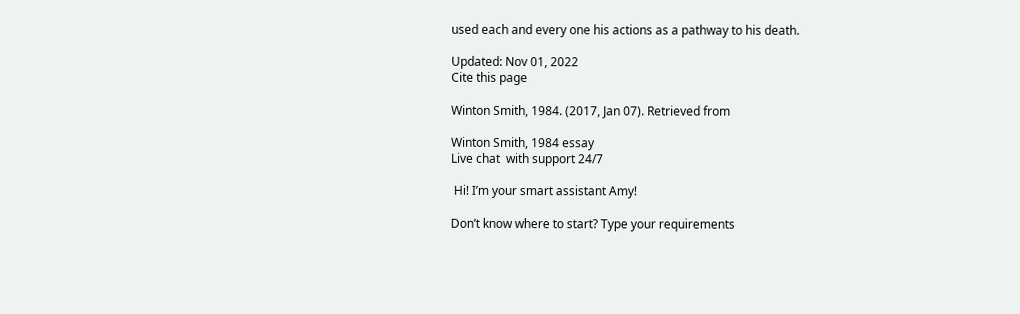used each and every one his actions as a pathway to his death.

Updated: Nov 01, 2022
Cite this page

Winton Smith, 1984. (2017, Jan 07). Retrieved from

Winton Smith, 1984 essay
Live chat  with support 24/7

 Hi! I’m your smart assistant Amy!

Don’t know where to start? Type your requirements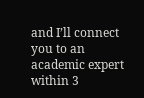and I’ll connect you to an academic expert within 3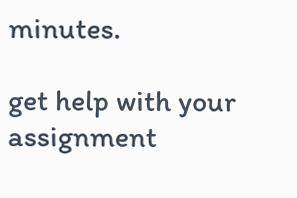minutes.

get help with your assignment